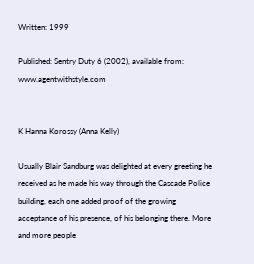Written: 1999

Published: Sentry Duty 6 (2002), available from: www.agentwithstyle.com


K Hanna Korossy (Anna Kelly)

Usually Blair Sandburg was delighted at every greeting he received as he made his way through the Cascade Police building, each one added proof of the growing acceptance of his presence, of his belonging there. More and more people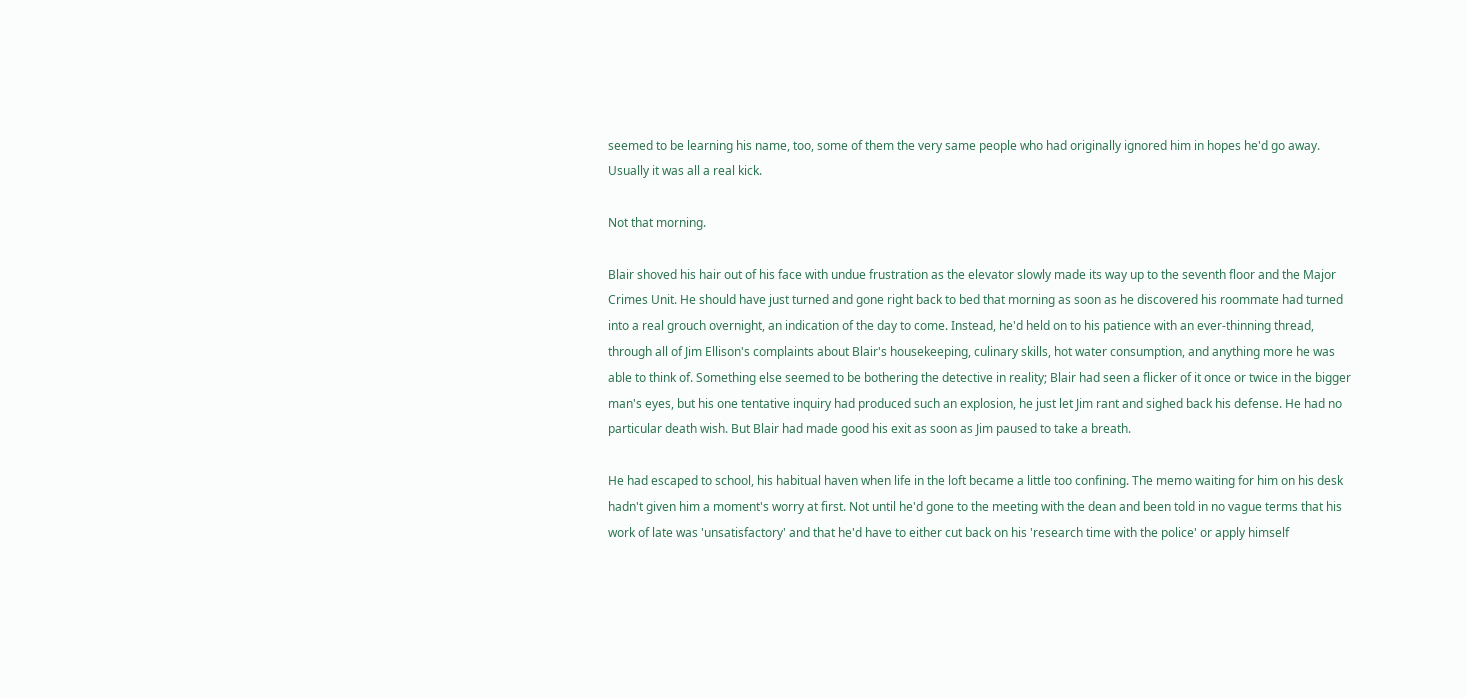seemed to be learning his name, too, some of them the very same people who had originally ignored him in hopes he'd go away. Usually it was all a real kick.

Not that morning.

Blair shoved his hair out of his face with undue frustration as the elevator slowly made its way up to the seventh floor and the Major Crimes Unit. He should have just turned and gone right back to bed that morning as soon as he discovered his roommate had turned into a real grouch overnight, an indication of the day to come. Instead, he'd held on to his patience with an ever-thinning thread, through all of Jim Ellison's complaints about Blair's housekeeping, culinary skills, hot water consumption, and anything more he was able to think of. Something else seemed to be bothering the detective in reality; Blair had seen a flicker of it once or twice in the bigger man's eyes, but his one tentative inquiry had produced such an explosion, he just let Jim rant and sighed back his defense. He had no particular death wish. But Blair had made good his exit as soon as Jim paused to take a breath.

He had escaped to school, his habitual haven when life in the loft became a little too confining. The memo waiting for him on his desk hadn't given him a moment's worry at first. Not until he'd gone to the meeting with the dean and been told in no vague terms that his work of late was 'unsatisfactory' and that he'd have to either cut back on his 'research time with the police' or apply himself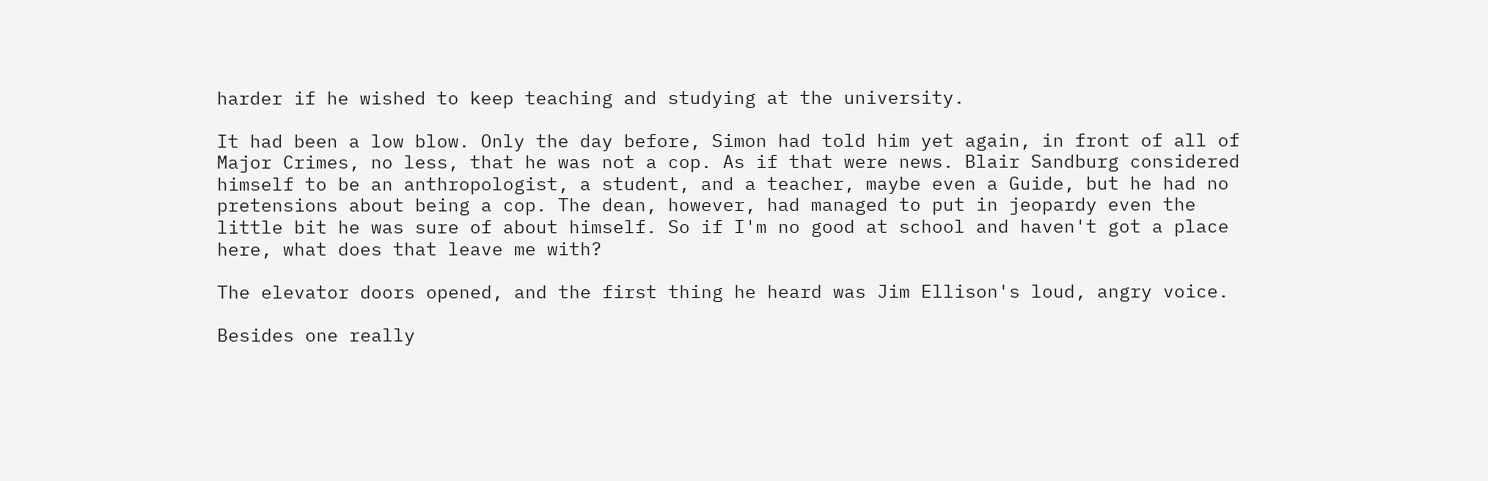harder if he wished to keep teaching and studying at the university.

It had been a low blow. Only the day before, Simon had told him yet again, in front of all of Major Crimes, no less, that he was not a cop. As if that were news. Blair Sandburg considered himself to be an anthropologist, a student, and a teacher, maybe even a Guide, but he had no pretensions about being a cop. The dean, however, had managed to put in jeopardy even the little bit he was sure of about himself. So if I'm no good at school and haven't got a place here, what does that leave me with?

The elevator doors opened, and the first thing he heard was Jim Ellison's loud, angry voice.

Besides one really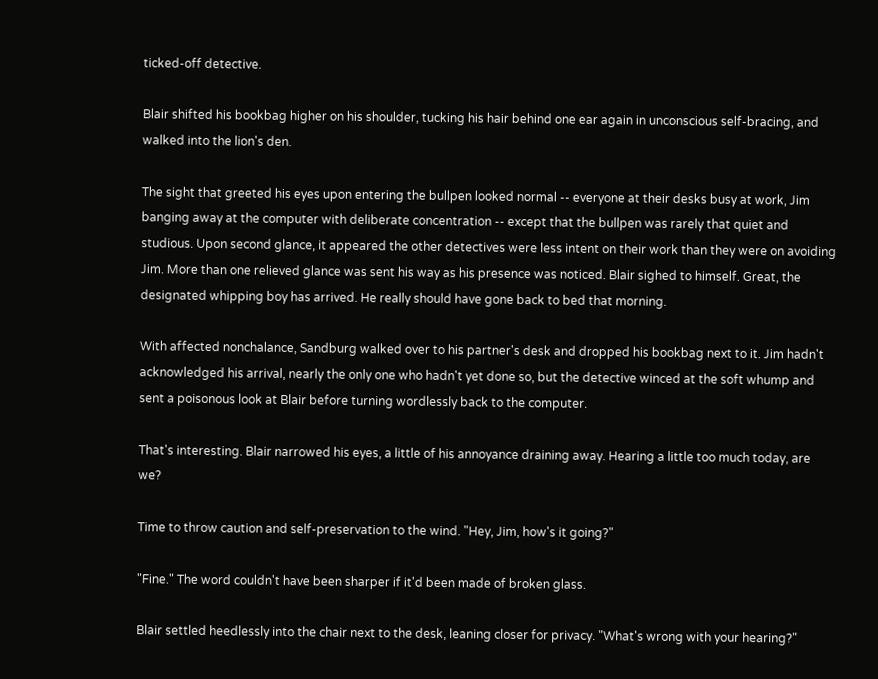ticked-off detective.

Blair shifted his bookbag higher on his shoulder, tucking his hair behind one ear again in unconscious self-bracing, and walked into the lion's den.

The sight that greeted his eyes upon entering the bullpen looked normal -- everyone at their desks busy at work, Jim banging away at the computer with deliberate concentration -- except that the bullpen was rarely that quiet and studious. Upon second glance, it appeared the other detectives were less intent on their work than they were on avoiding Jim. More than one relieved glance was sent his way as his presence was noticed. Blair sighed to himself. Great, the designated whipping boy has arrived. He really should have gone back to bed that morning.

With affected nonchalance, Sandburg walked over to his partner's desk and dropped his bookbag next to it. Jim hadn't acknowledged his arrival, nearly the only one who hadn't yet done so, but the detective winced at the soft whump and sent a poisonous look at Blair before turning wordlessly back to the computer.

That's interesting. Blair narrowed his eyes, a little of his annoyance draining away. Hearing a little too much today, are we?

Time to throw caution and self-preservation to the wind. "Hey, Jim, how's it going?"

"Fine." The word couldn't have been sharper if it'd been made of broken glass.

Blair settled heedlessly into the chair next to the desk, leaning closer for privacy. "What's wrong with your hearing?"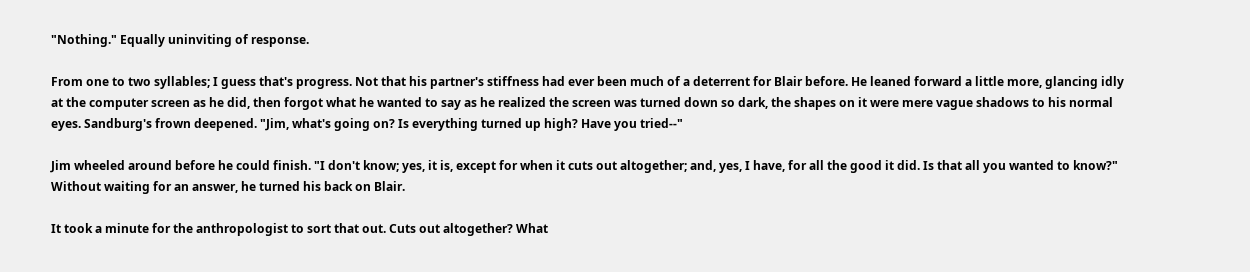"Nothing." Equally uninviting of response.

From one to two syllables; I guess that's progress. Not that his partner's stiffness had ever been much of a deterrent for Blair before. He leaned forward a little more, glancing idly at the computer screen as he did, then forgot what he wanted to say as he realized the screen was turned down so dark, the shapes on it were mere vague shadows to his normal eyes. Sandburg's frown deepened. "Jim, what's going on? Is everything turned up high? Have you tried--"

Jim wheeled around before he could finish. "I don't know; yes, it is, except for when it cuts out altogether; and, yes, I have, for all the good it did. Is that all you wanted to know?" Without waiting for an answer, he turned his back on Blair.

It took a minute for the anthropologist to sort that out. Cuts out altogether? What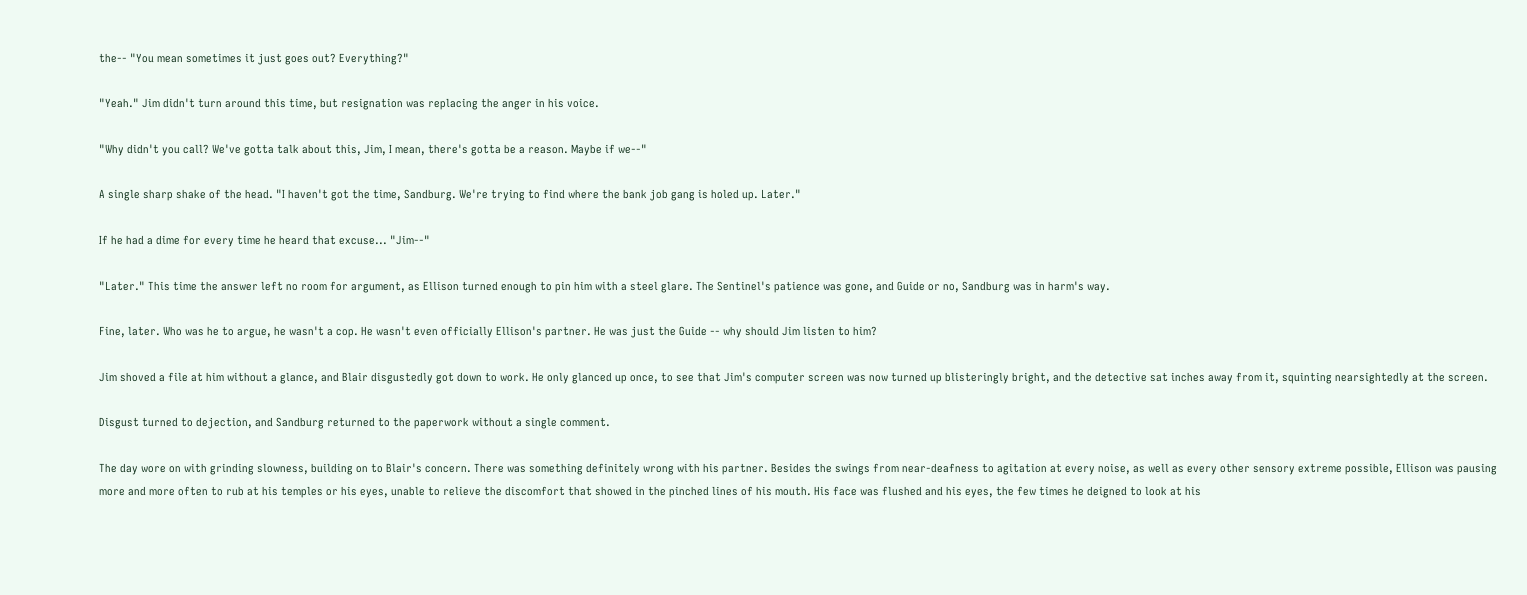the-- "You mean sometimes it just goes out? Everything?"

"Yeah." Jim didn't turn around this time, but resignation was replacing the anger in his voice.

"Why didn't you call? We've gotta talk about this, Jim, I mean, there's gotta be a reason. Maybe if we--"

A single sharp shake of the head. "I haven't got the time, Sandburg. We're trying to find where the bank job gang is holed up. Later."

If he had a dime for every time he heard that excuse... "Jim--"

"Later." This time the answer left no room for argument, as Ellison turned enough to pin him with a steel glare. The Sentinel's patience was gone, and Guide or no, Sandburg was in harm's way.

Fine, later. Who was he to argue, he wasn't a cop. He wasn't even officially Ellison's partner. He was just the Guide -- why should Jim listen to him?

Jim shoved a file at him without a glance, and Blair disgustedly got down to work. He only glanced up once, to see that Jim's computer screen was now turned up blisteringly bright, and the detective sat inches away from it, squinting nearsightedly at the screen.

Disgust turned to dejection, and Sandburg returned to the paperwork without a single comment.

The day wore on with grinding slowness, building on to Blair's concern. There was something definitely wrong with his partner. Besides the swings from near-deafness to agitation at every noise, as well as every other sensory extreme possible, Ellison was pausing more and more often to rub at his temples or his eyes, unable to relieve the discomfort that showed in the pinched lines of his mouth. His face was flushed and his eyes, the few times he deigned to look at his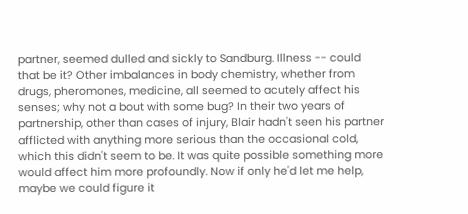partner, seemed dulled and sickly to Sandburg. Illness -- could that be it? Other imbalances in body chemistry, whether from drugs, pheromones, medicine, all seemed to acutely affect his senses; why not a bout with some bug? In their two years of partnership, other than cases of injury, Blair hadn't seen his partner afflicted with anything more serious than the occasional cold, which this didn't seem to be. It was quite possible something more would affect him more profoundly. Now if only he'd let me help, maybe we could figure it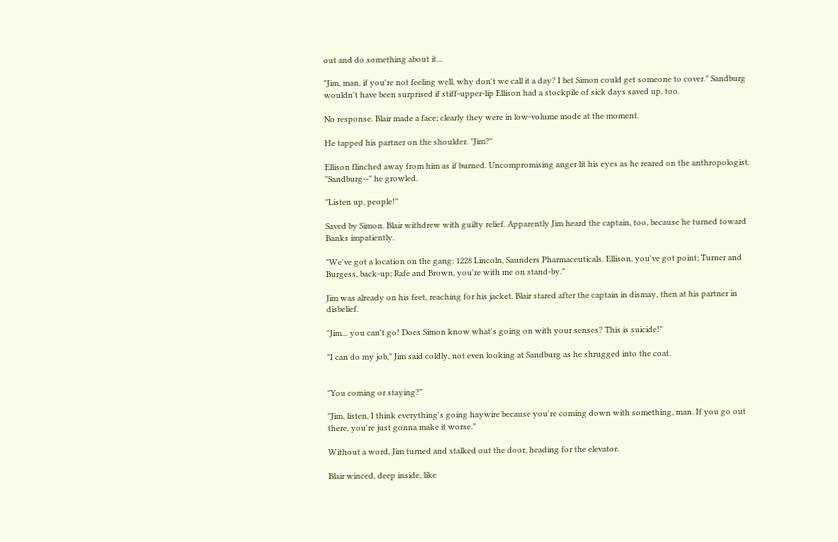out and do something about it...

"Jim, man, if you're not feeling well, why don't we call it a day? I bet Simon could get someone to cover." Sandburg wouldn't have been surprised if stiff-upper-lip Ellison had a stockpile of sick days saved up, too.

No response. Blair made a face; clearly they were in low-volume mode at the moment.

He tapped his partner on the shoulder. "Jim?"

Ellison flinched away from him as if burned. Uncompromising anger lit his eyes as he reared on the anthropologist. "Sandburg--" he growled.

"Listen up, people!"

Saved by Simon. Blair withdrew with guilty relief. Apparently Jim heard the captain, too, because he turned toward Banks impatiently.

"We've got a location on the gang: 1228 Lincoln, Saunders Pharmaceuticals. Ellison, you've got point; Turner and Burgess, back-up; Rafe and Brown, you're with me on stand-by."

Jim was already on his feet, reaching for his jacket. Blair stared after the captain in dismay, then at his partner in disbelief.

"Jim... you can't go! Does Simon know what's going on with your senses? This is suicide!"

"I can do my job," Jim said coldly, not even looking at Sandburg as he shrugged into the coat.


"You coming or staying?"

"Jim, listen, I think everything's going haywire because you're coming down with something, man. If you go out there, you're just gonna make it worse."

Without a word, Jim turned and stalked out the door, heading for the elevator.

Blair winced, deep inside, like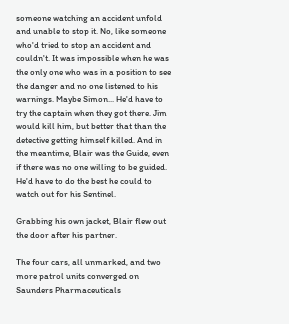someone watching an accident unfold and unable to stop it. No, like someone who'd tried to stop an accident and couldn't. It was impossible when he was the only one who was in a position to see the danger and no one listened to his warnings. Maybe Simon... He'd have to try the captain when they got there. Jim would kill him, but better that than the detective getting himself killed. And in the meantime, Blair was the Guide, even if there was no one willing to be guided. He'd have to do the best he could to watch out for his Sentinel.

Grabbing his own jacket, Blair flew out the door after his partner.

The four cars, all unmarked, and two more patrol units converged on Saunders Pharmaceuticals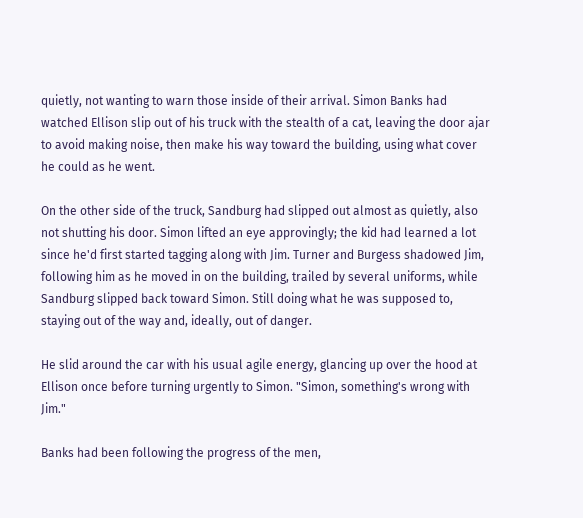quietly, not wanting to warn those inside of their arrival. Simon Banks had watched Ellison slip out of his truck with the stealth of a cat, leaving the door ajar to avoid making noise, then make his way toward the building, using what cover he could as he went.

On the other side of the truck, Sandburg had slipped out almost as quietly, also not shutting his door. Simon lifted an eye approvingly; the kid had learned a lot since he'd first started tagging along with Jim. Turner and Burgess shadowed Jim, following him as he moved in on the building, trailed by several uniforms, while Sandburg slipped back toward Simon. Still doing what he was supposed to, staying out of the way and, ideally, out of danger.

He slid around the car with his usual agile energy, glancing up over the hood at Ellison once before turning urgently to Simon. "Simon, something's wrong with Jim."

Banks had been following the progress of the men,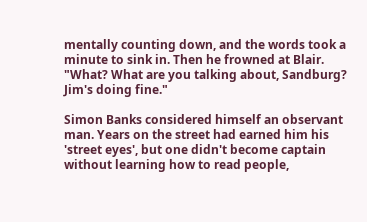mentally counting down, and the words took a minute to sink in. Then he frowned at Blair. "What? What are you talking about, Sandburg? Jim's doing fine."

Simon Banks considered himself an observant man. Years on the street had earned him his 'street eyes', but one didn't become captain without learning how to read people,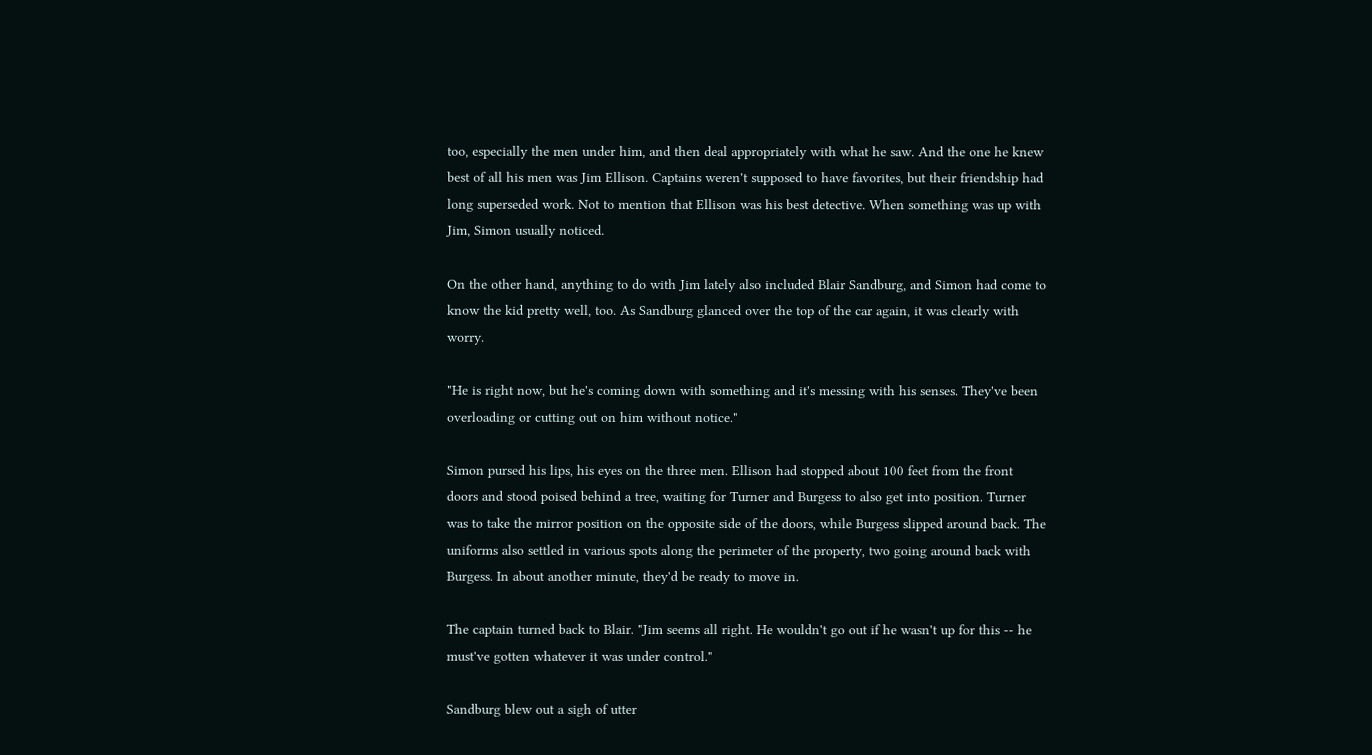too, especially the men under him, and then deal appropriately with what he saw. And the one he knew best of all his men was Jim Ellison. Captains weren't supposed to have favorites, but their friendship had long superseded work. Not to mention that Ellison was his best detective. When something was up with Jim, Simon usually noticed.

On the other hand, anything to do with Jim lately also included Blair Sandburg, and Simon had come to know the kid pretty well, too. As Sandburg glanced over the top of the car again, it was clearly with worry.

"He is right now, but he's coming down with something and it's messing with his senses. They've been overloading or cutting out on him without notice."

Simon pursed his lips, his eyes on the three men. Ellison had stopped about 100 feet from the front doors and stood poised behind a tree, waiting for Turner and Burgess to also get into position. Turner was to take the mirror position on the opposite side of the doors, while Burgess slipped around back. The uniforms also settled in various spots along the perimeter of the property, two going around back with Burgess. In about another minute, they'd be ready to move in.

The captain turned back to Blair. "Jim seems all right. He wouldn't go out if he wasn't up for this -- he must've gotten whatever it was under control."

Sandburg blew out a sigh of utter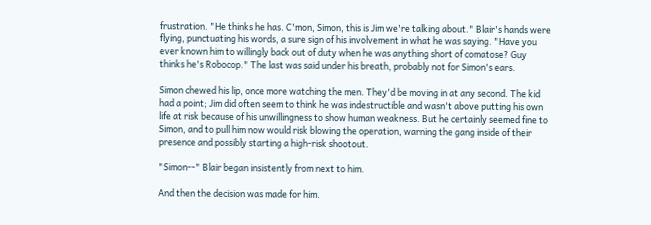frustration. "He thinks he has. C'mon, Simon, this is Jim we're talking about." Blair's hands were flying, punctuating his words, a sure sign of his involvement in what he was saying. "Have you ever known him to willingly back out of duty when he was anything short of comatose? Guy thinks he's Robocop." The last was said under his breath, probably not for Simon's ears.

Simon chewed his lip, once more watching the men. They'd be moving in at any second. The kid had a point; Jim did often seem to think he was indestructible and wasn't above putting his own life at risk because of his unwillingness to show human weakness. But he certainly seemed fine to Simon, and to pull him now would risk blowing the operation, warning the gang inside of their presence and possibly starting a high-risk shootout.

"Simon--" Blair began insistently from next to him.

And then the decision was made for him.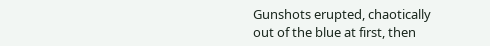Gunshots erupted, chaotically out of the blue at first, then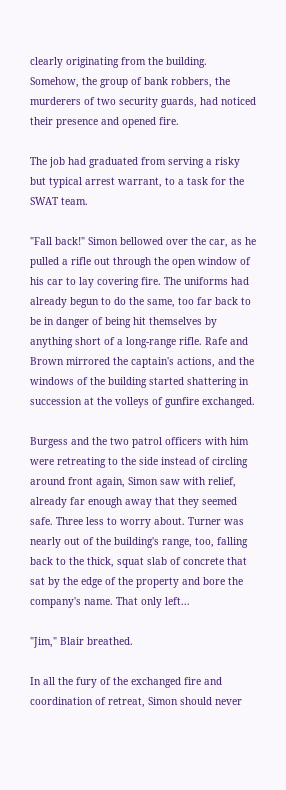clearly originating from the building. Somehow, the group of bank robbers, the murderers of two security guards, had noticed their presence and opened fire.

The job had graduated from serving a risky but typical arrest warrant, to a task for the SWAT team.

"Fall back!" Simon bellowed over the car, as he pulled a rifle out through the open window of his car to lay covering fire. The uniforms had already begun to do the same, too far back to be in danger of being hit themselves by anything short of a long-range rifle. Rafe and Brown mirrored the captain's actions, and the windows of the building started shattering in succession at the volleys of gunfire exchanged.

Burgess and the two patrol officers with him were retreating to the side instead of circling around front again, Simon saw with relief, already far enough away that they seemed safe. Three less to worry about. Turner was nearly out of the building's range, too, falling back to the thick, squat slab of concrete that sat by the edge of the property and bore the company's name. That only left...

"Jim," Blair breathed.

In all the fury of the exchanged fire and coordination of retreat, Simon should never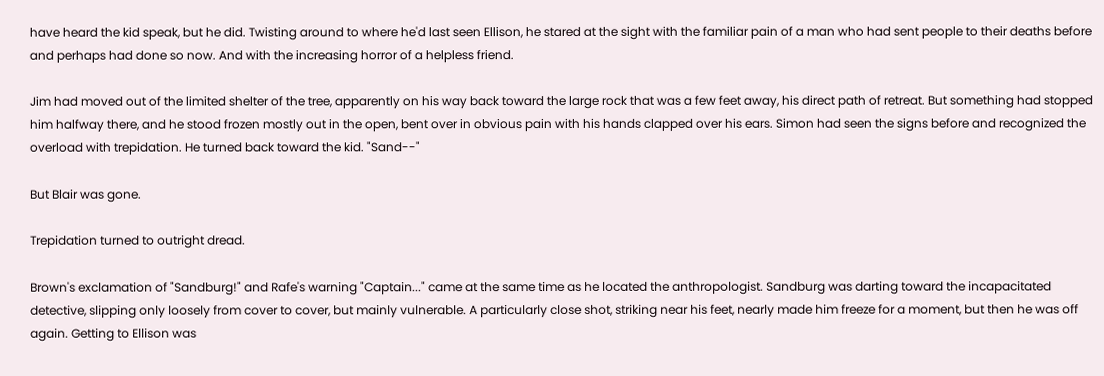have heard the kid speak, but he did. Twisting around to where he'd last seen Ellison, he stared at the sight with the familiar pain of a man who had sent people to their deaths before and perhaps had done so now. And with the increasing horror of a helpless friend.

Jim had moved out of the limited shelter of the tree, apparently on his way back toward the large rock that was a few feet away, his direct path of retreat. But something had stopped him halfway there, and he stood frozen mostly out in the open, bent over in obvious pain with his hands clapped over his ears. Simon had seen the signs before and recognized the overload with trepidation. He turned back toward the kid. "Sand--"

But Blair was gone.

Trepidation turned to outright dread.

Brown's exclamation of "Sandburg!" and Rafe's warning "Captain..." came at the same time as he located the anthropologist. Sandburg was darting toward the incapacitated detective, slipping only loosely from cover to cover, but mainly vulnerable. A particularly close shot, striking near his feet, nearly made him freeze for a moment, but then he was off again. Getting to Ellison was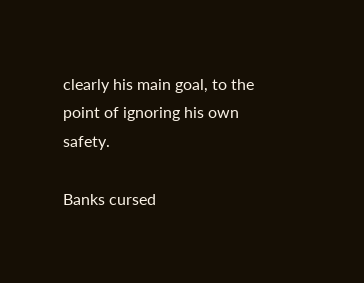clearly his main goal, to the point of ignoring his own safety.

Banks cursed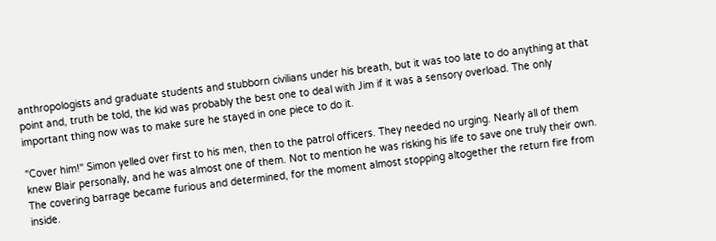anthropologists and graduate students and stubborn civilians under his breath, but it was too late to do anything at that point and, truth be told, the kid was probably the best one to deal with Jim if it was a sensory overload. The only important thing now was to make sure he stayed in one piece to do it.

"Cover him!" Simon yelled over first to his men, then to the patrol officers. They needed no urging. Nearly all of them knew Blair personally, and he was almost one of them. Not to mention he was risking his life to save one truly their own. The covering barrage became furious and determined, for the moment almost stopping altogether the return fire from inside.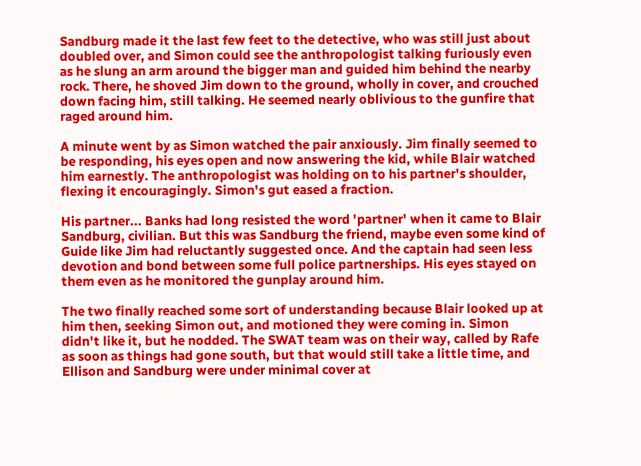Sandburg made it the last few feet to the detective, who was still just about doubled over, and Simon could see the anthropologist talking furiously even as he slung an arm around the bigger man and guided him behind the nearby rock. There, he shoved Jim down to the ground, wholly in cover, and crouched down facing him, still talking. He seemed nearly oblivious to the gunfire that raged around him.

A minute went by as Simon watched the pair anxiously. Jim finally seemed to be responding, his eyes open and now answering the kid, while Blair watched him earnestly. The anthropologist was holding on to his partner's shoulder, flexing it encouragingly. Simon's gut eased a fraction.

His partner... Banks had long resisted the word 'partner' when it came to Blair Sandburg, civilian. But this was Sandburg the friend, maybe even some kind of Guide like Jim had reluctantly suggested once. And the captain had seen less devotion and bond between some full police partnerships. His eyes stayed on them even as he monitored the gunplay around him.

The two finally reached some sort of understanding because Blair looked up at him then, seeking Simon out, and motioned they were coming in. Simon didn't like it, but he nodded. The SWAT team was on their way, called by Rafe as soon as things had gone south, but that would still take a little time, and Ellison and Sandburg were under minimal cover at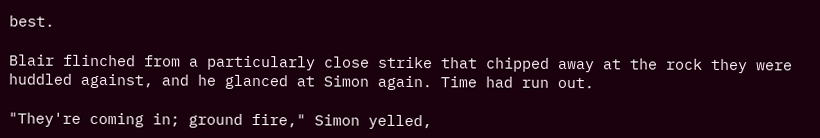best.

Blair flinched from a particularly close strike that chipped away at the rock they were huddled against, and he glanced at Simon again. Time had run out.

"They're coming in; ground fire," Simon yelled,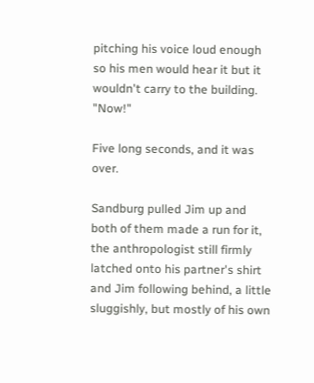pitching his voice loud enough so his men would hear it but it wouldn't carry to the building. "Now!"

Five long seconds, and it was over.

Sandburg pulled Jim up and both of them made a run for it, the anthropologist still firmly latched onto his partner's shirt and Jim following behind, a little sluggishly, but mostly of his own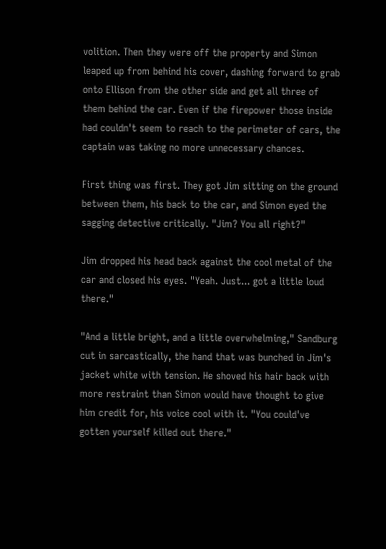volition. Then they were off the property and Simon leaped up from behind his cover, dashing forward to grab onto Ellison from the other side and get all three of them behind the car. Even if the firepower those inside had couldn't seem to reach to the perimeter of cars, the captain was taking no more unnecessary chances.

First thing was first. They got Jim sitting on the ground between them, his back to the car, and Simon eyed the sagging detective critically. "Jim? You all right?"

Jim dropped his head back against the cool metal of the car and closed his eyes. "Yeah. Just... got a little loud there."

"And a little bright, and a little overwhelming," Sandburg cut in sarcastically, the hand that was bunched in Jim's jacket white with tension. He shoved his hair back with more restraint than Simon would have thought to give him credit for, his voice cool with it. "You could've gotten yourself killed out there."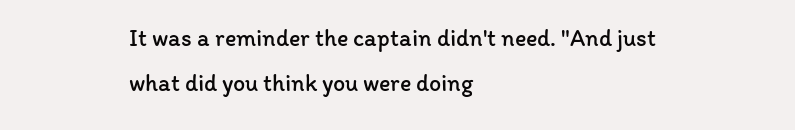It was a reminder the captain didn't need. "And just what did you think you were doing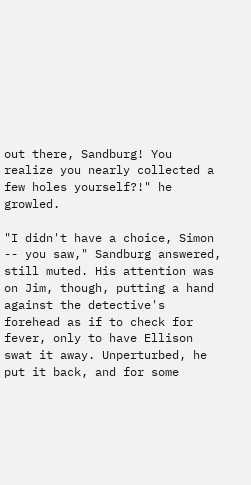out there, Sandburg! You realize you nearly collected a few holes yourself?!" he growled.

"I didn't have a choice, Simon -- you saw," Sandburg answered, still muted. His attention was on Jim, though, putting a hand against the detective's forehead as if to check for fever, only to have Ellison swat it away. Unperturbed, he put it back, and for some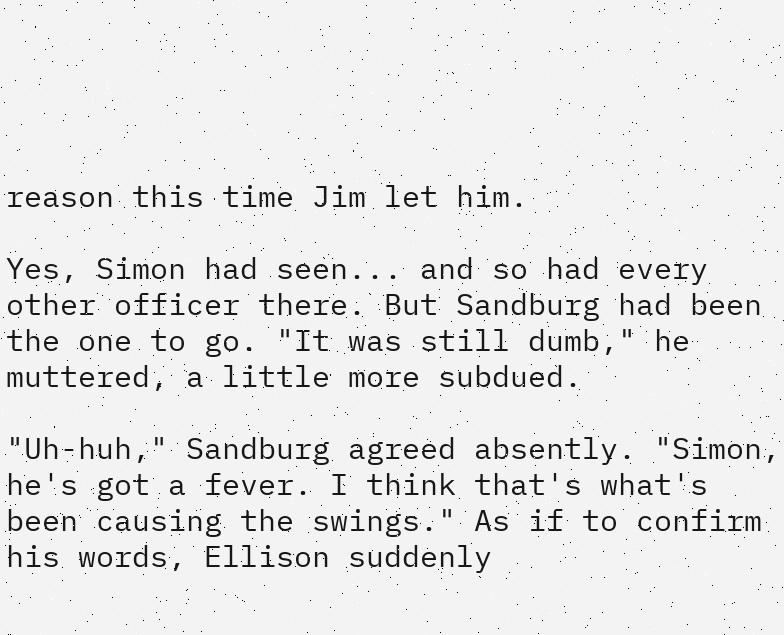reason this time Jim let him.

Yes, Simon had seen... and so had every other officer there. But Sandburg had been the one to go. "It was still dumb," he muttered, a little more subdued.

"Uh-huh," Sandburg agreed absently. "Simon, he's got a fever. I think that's what's been causing the swings." As if to confirm his words, Ellison suddenly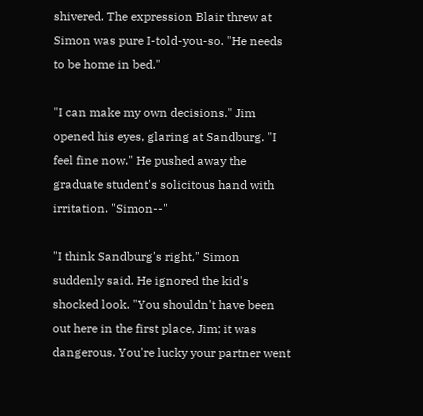shivered. The expression Blair threw at Simon was pure I-told-you-so. "He needs to be home in bed."

"I can make my own decisions." Jim opened his eyes, glaring at Sandburg. "I feel fine now." He pushed away the graduate student's solicitous hand with irritation. "Simon--"

"I think Sandburg's right," Simon suddenly said. He ignored the kid's shocked look. "You shouldn't have been out here in the first place, Jim; it was dangerous. You're lucky your partner went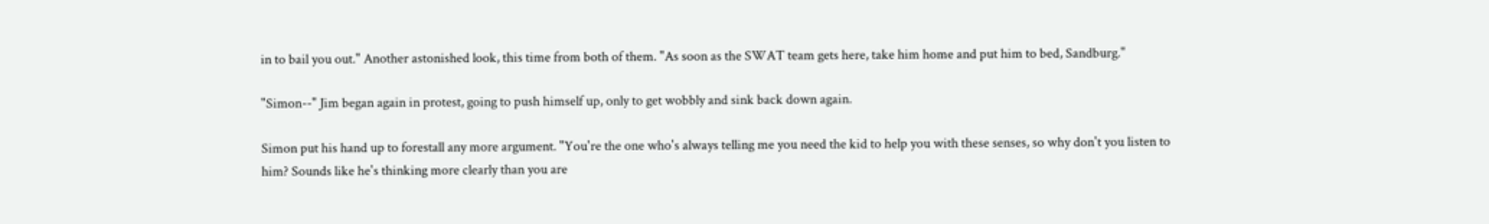in to bail you out." Another astonished look, this time from both of them. "As soon as the SWAT team gets here, take him home and put him to bed, Sandburg."

"Simon--" Jim began again in protest, going to push himself up, only to get wobbly and sink back down again.

Simon put his hand up to forestall any more argument. "You're the one who's always telling me you need the kid to help you with these senses, so why don't you listen to him? Sounds like he's thinking more clearly than you are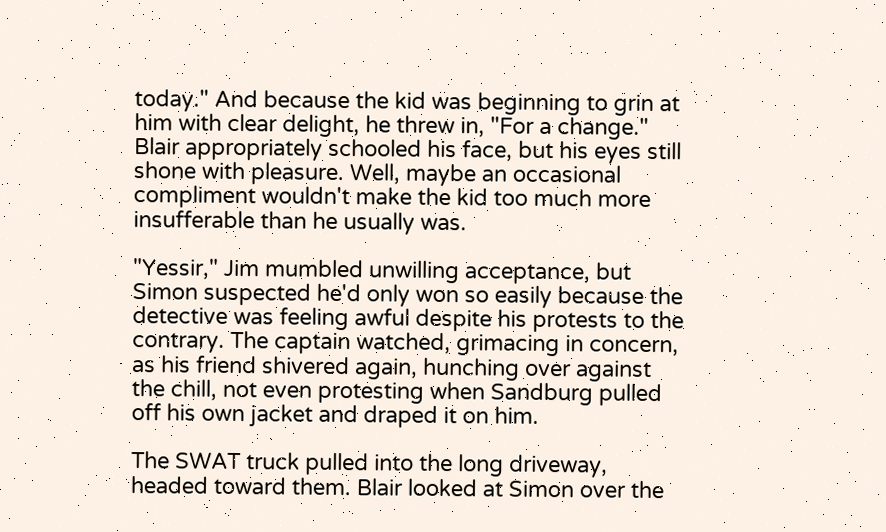today." And because the kid was beginning to grin at him with clear delight, he threw in, "For a change." Blair appropriately schooled his face, but his eyes still shone with pleasure. Well, maybe an occasional compliment wouldn't make the kid too much more insufferable than he usually was.

"Yessir," Jim mumbled unwilling acceptance, but Simon suspected he'd only won so easily because the detective was feeling awful despite his protests to the contrary. The captain watched, grimacing in concern, as his friend shivered again, hunching over against the chill, not even protesting when Sandburg pulled off his own jacket and draped it on him.

The SWAT truck pulled into the long driveway, headed toward them. Blair looked at Simon over the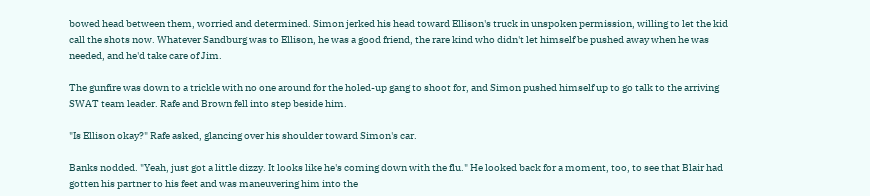bowed head between them, worried and determined. Simon jerked his head toward Ellison's truck in unspoken permission, willing to let the kid call the shots now. Whatever Sandburg was to Ellison, he was a good friend, the rare kind who didn't let himself be pushed away when he was needed, and he'd take care of Jim.

The gunfire was down to a trickle with no one around for the holed-up gang to shoot for, and Simon pushed himself up to go talk to the arriving SWAT team leader. Rafe and Brown fell into step beside him.

"Is Ellison okay?" Rafe asked, glancing over his shoulder toward Simon's car.

Banks nodded. "Yeah, just got a little dizzy. It looks like he's coming down with the flu." He looked back for a moment, too, to see that Blair had gotten his partner to his feet and was maneuvering him into the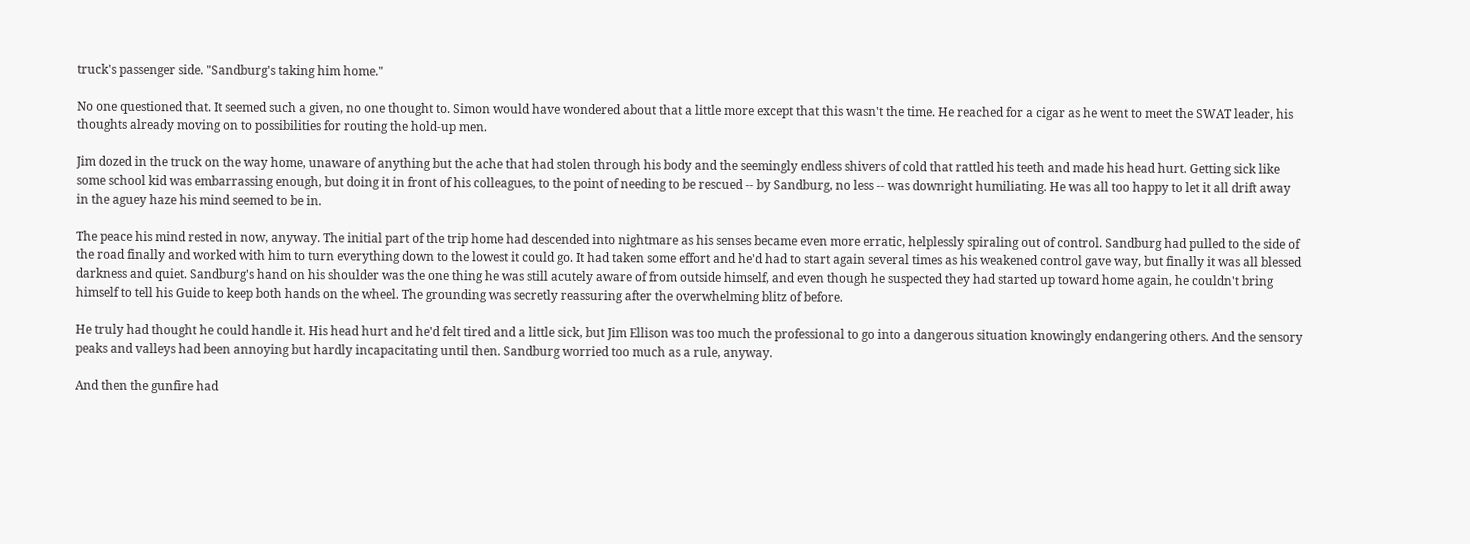truck's passenger side. "Sandburg's taking him home."

No one questioned that. It seemed such a given, no one thought to. Simon would have wondered about that a little more except that this wasn't the time. He reached for a cigar as he went to meet the SWAT leader, his thoughts already moving on to possibilities for routing the hold-up men.

Jim dozed in the truck on the way home, unaware of anything but the ache that had stolen through his body and the seemingly endless shivers of cold that rattled his teeth and made his head hurt. Getting sick like some school kid was embarrassing enough, but doing it in front of his colleagues, to the point of needing to be rescued -- by Sandburg, no less -- was downright humiliating. He was all too happy to let it all drift away in the aguey haze his mind seemed to be in.

The peace his mind rested in now, anyway. The initial part of the trip home had descended into nightmare as his senses became even more erratic, helplessly spiraling out of control. Sandburg had pulled to the side of the road finally and worked with him to turn everything down to the lowest it could go. It had taken some effort and he'd had to start again several times as his weakened control gave way, but finally it was all blessed darkness and quiet. Sandburg's hand on his shoulder was the one thing he was still acutely aware of from outside himself, and even though he suspected they had started up toward home again, he couldn't bring himself to tell his Guide to keep both hands on the wheel. The grounding was secretly reassuring after the overwhelming blitz of before.

He truly had thought he could handle it. His head hurt and he'd felt tired and a little sick, but Jim Ellison was too much the professional to go into a dangerous situation knowingly endangering others. And the sensory peaks and valleys had been annoying but hardly incapacitating until then. Sandburg worried too much as a rule, anyway.

And then the gunfire had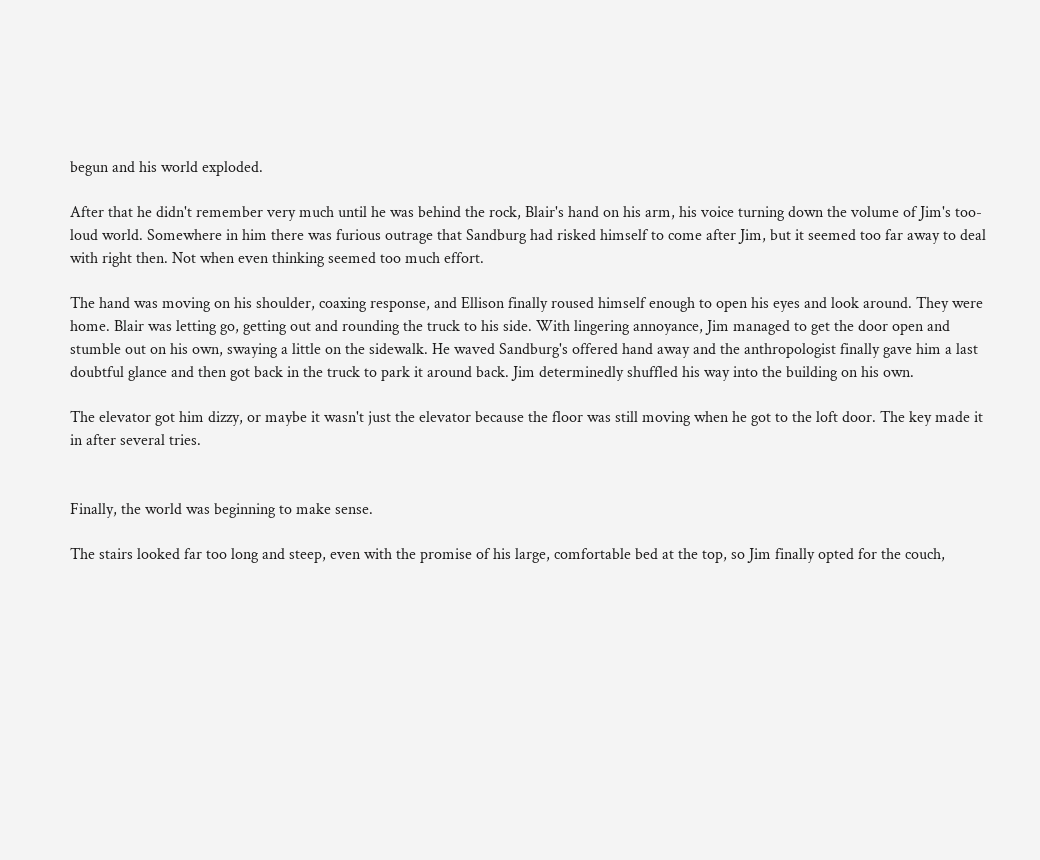begun and his world exploded.

After that he didn't remember very much until he was behind the rock, Blair's hand on his arm, his voice turning down the volume of Jim's too-loud world. Somewhere in him there was furious outrage that Sandburg had risked himself to come after Jim, but it seemed too far away to deal with right then. Not when even thinking seemed too much effort.

The hand was moving on his shoulder, coaxing response, and Ellison finally roused himself enough to open his eyes and look around. They were home. Blair was letting go, getting out and rounding the truck to his side. With lingering annoyance, Jim managed to get the door open and stumble out on his own, swaying a little on the sidewalk. He waved Sandburg's offered hand away and the anthropologist finally gave him a last doubtful glance and then got back in the truck to park it around back. Jim determinedly shuffled his way into the building on his own.

The elevator got him dizzy, or maybe it wasn't just the elevator because the floor was still moving when he got to the loft door. The key made it in after several tries.


Finally, the world was beginning to make sense.

The stairs looked far too long and steep, even with the promise of his large, comfortable bed at the top, so Jim finally opted for the couch,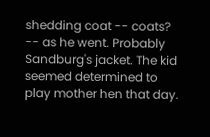shedding coat -- coats? -- as he went. Probably Sandburg's jacket. The kid seemed determined to play mother hen that day.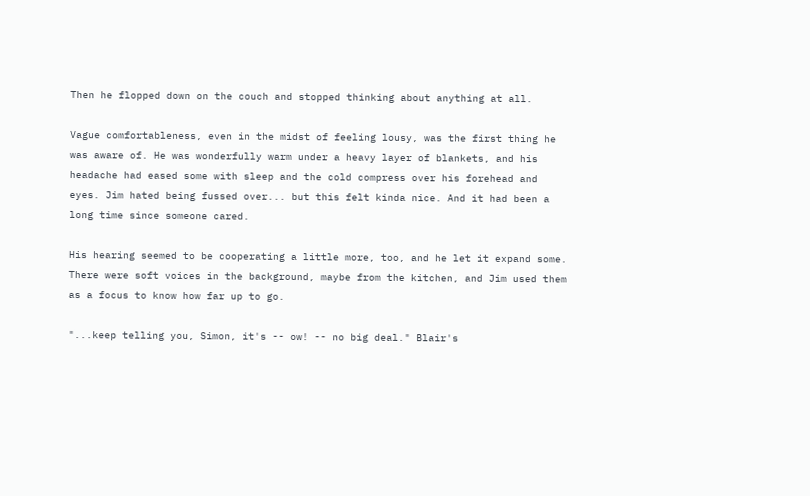Then he flopped down on the couch and stopped thinking about anything at all.

Vague comfortableness, even in the midst of feeling lousy, was the first thing he was aware of. He was wonderfully warm under a heavy layer of blankets, and his headache had eased some with sleep and the cold compress over his forehead and eyes. Jim hated being fussed over... but this felt kinda nice. And it had been a long time since someone cared.

His hearing seemed to be cooperating a little more, too, and he let it expand some. There were soft voices in the background, maybe from the kitchen, and Jim used them as a focus to know how far up to go.

"...keep telling you, Simon, it's -- ow! -- no big deal." Blair's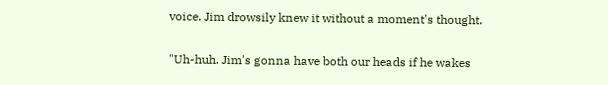voice. Jim drowsily knew it without a moment's thought.

"Uh-huh. Jim's gonna have both our heads if he wakes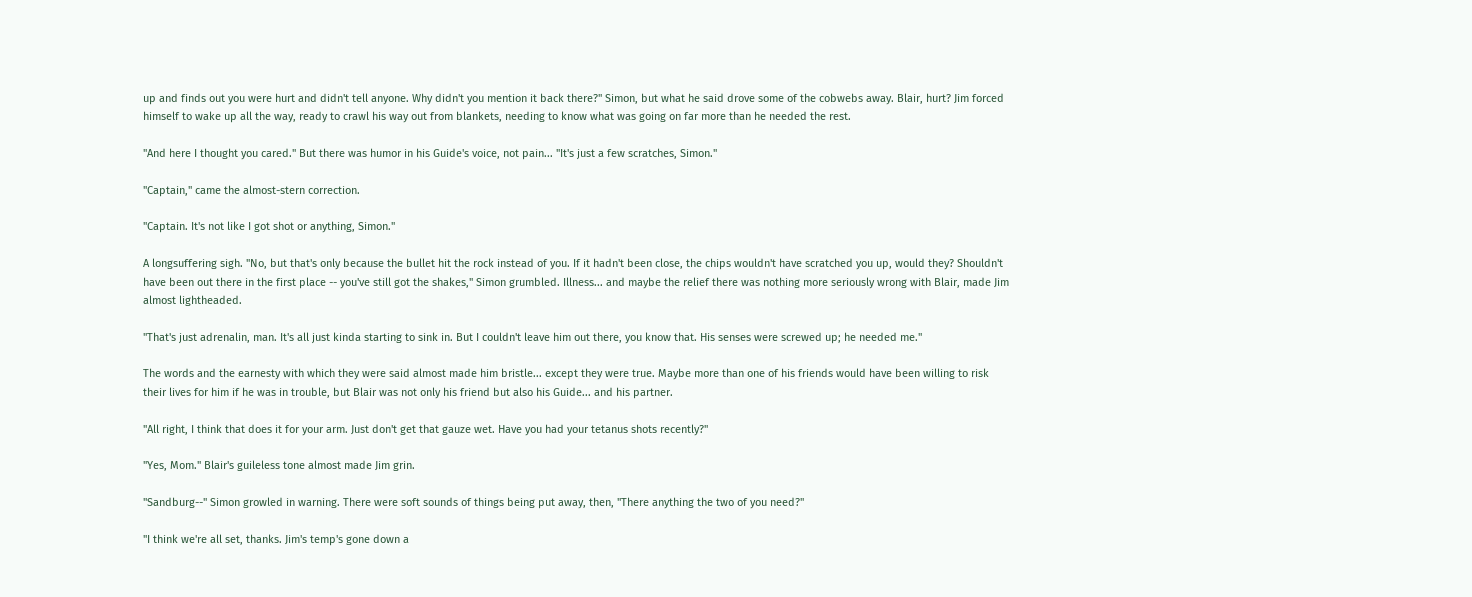up and finds out you were hurt and didn't tell anyone. Why didn't you mention it back there?" Simon, but what he said drove some of the cobwebs away. Blair, hurt? Jim forced himself to wake up all the way, ready to crawl his way out from blankets, needing to know what was going on far more than he needed the rest.

"And here I thought you cared." But there was humor in his Guide's voice, not pain... "It's just a few scratches, Simon."

"Captain," came the almost-stern correction.

"Captain. It's not like I got shot or anything, Simon."

A longsuffering sigh. "No, but that's only because the bullet hit the rock instead of you. If it hadn't been close, the chips wouldn't have scratched you up, would they? Shouldn't have been out there in the first place -- you've still got the shakes," Simon grumbled. Illness... and maybe the relief there was nothing more seriously wrong with Blair, made Jim almost lightheaded.

"That's just adrenalin, man. It's all just kinda starting to sink in. But I couldn't leave him out there, you know that. His senses were screwed up; he needed me."

The words and the earnesty with which they were said almost made him bristle... except they were true. Maybe more than one of his friends would have been willing to risk their lives for him if he was in trouble, but Blair was not only his friend but also his Guide... and his partner.

"All right, I think that does it for your arm. Just don't get that gauze wet. Have you had your tetanus shots recently?"

"Yes, Mom." Blair's guileless tone almost made Jim grin.

"Sandburg--" Simon growled in warning. There were soft sounds of things being put away, then, "There anything the two of you need?"

"I think we're all set, thanks. Jim's temp's gone down a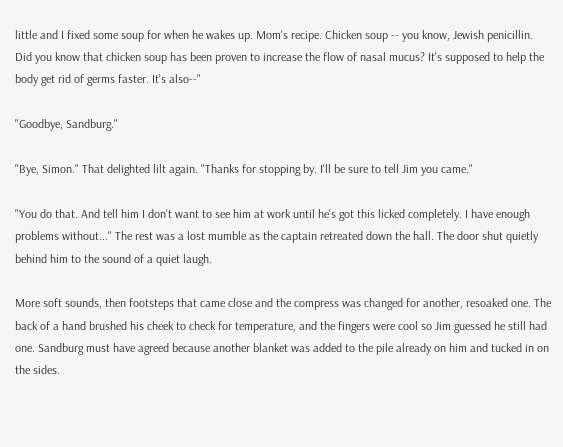little and I fixed some soup for when he wakes up. Mom's recipe. Chicken soup -- you know, Jewish penicillin. Did you know that chicken soup has been proven to increase the flow of nasal mucus? It's supposed to help the body get rid of germs faster. It's also--"

"Goodbye, Sandburg."

"Bye, Simon." That delighted lilt again. "Thanks for stopping by. I'll be sure to tell Jim you came."

"You do that. And tell him I don't want to see him at work until he's got this licked completely. I have enough problems without..." The rest was a lost mumble as the captain retreated down the hall. The door shut quietly behind him to the sound of a quiet laugh.

More soft sounds, then footsteps that came close and the compress was changed for another, resoaked one. The back of a hand brushed his cheek to check for temperature, and the fingers were cool so Jim guessed he still had one. Sandburg must have agreed because another blanket was added to the pile already on him and tucked in on the sides.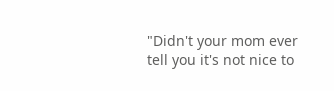"Didn't your mom ever tell you it's not nice to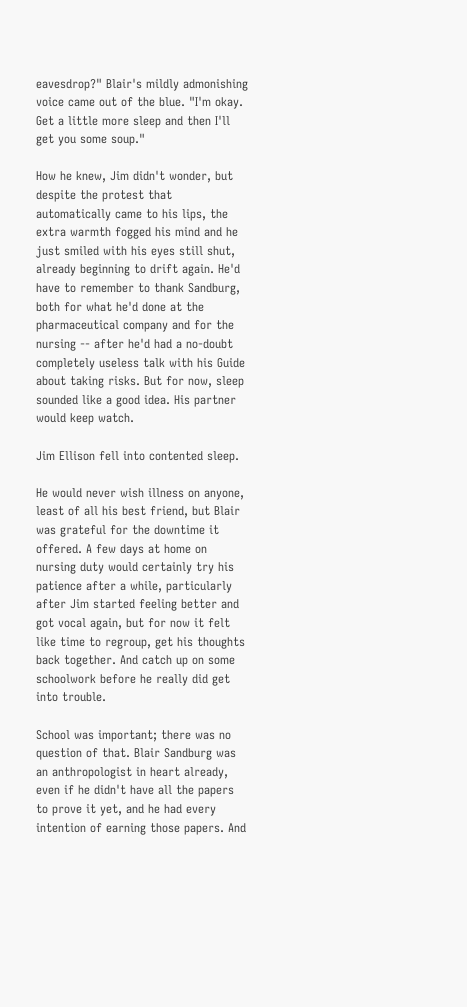eavesdrop?" Blair's mildly admonishing voice came out of the blue. "I'm okay. Get a little more sleep and then I'll get you some soup."

How he knew, Jim didn't wonder, but despite the protest that automatically came to his lips, the extra warmth fogged his mind and he just smiled with his eyes still shut, already beginning to drift again. He'd have to remember to thank Sandburg, both for what he'd done at the pharmaceutical company and for the nursing -- after he'd had a no-doubt completely useless talk with his Guide about taking risks. But for now, sleep sounded like a good idea. His partner would keep watch.

Jim Ellison fell into contented sleep.

He would never wish illness on anyone, least of all his best friend, but Blair was grateful for the downtime it offered. A few days at home on nursing duty would certainly try his patience after a while, particularly after Jim started feeling better and got vocal again, but for now it felt like time to regroup, get his thoughts back together. And catch up on some schoolwork before he really did get into trouble.

School was important; there was no question of that. Blair Sandburg was an anthropologist in heart already, even if he didn't have all the papers to prove it yet, and he had every intention of earning those papers. And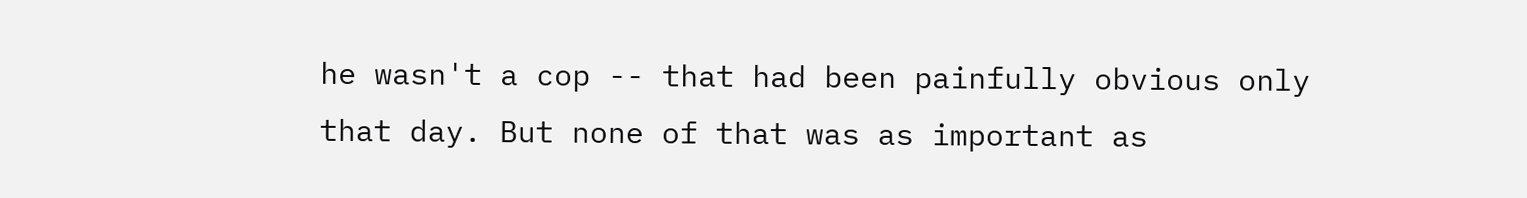he wasn't a cop -- that had been painfully obvious only that day. But none of that was as important as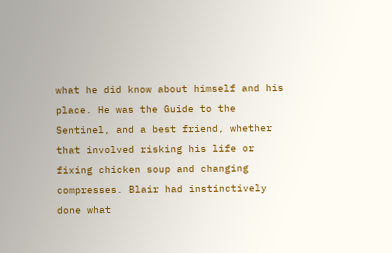what he did know about himself and his place. He was the Guide to the Sentinel, and a best friend, whether that involved risking his life or fixing chicken soup and changing compresses. Blair had instinctively done what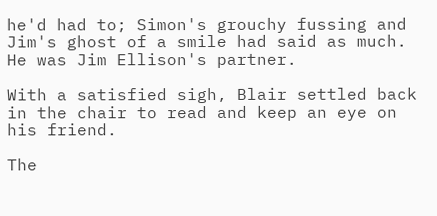he'd had to; Simon's grouchy fussing and Jim's ghost of a smile had said as much. He was Jim Ellison's partner.

With a satisfied sigh, Blair settled back in the chair to read and keep an eye on his friend.

The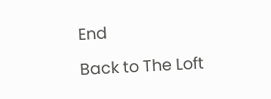End

Back to The Loft